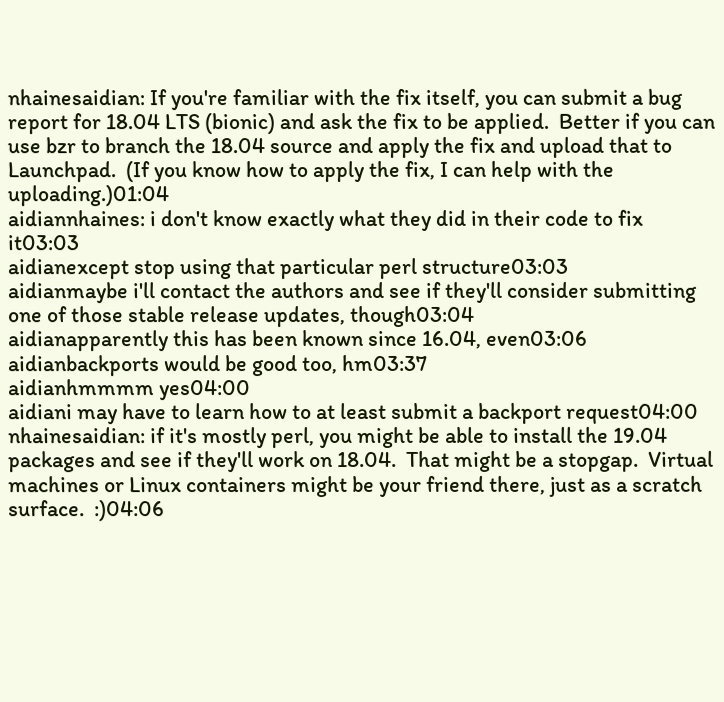nhainesaidian: If you're familiar with the fix itself, you can submit a bug report for 18.04 LTS (bionic) and ask the fix to be applied.  Better if you can use bzr to branch the 18.04 source and apply the fix and upload that to Launchpad.  (If you know how to apply the fix, I can help with the uploading.)01:04
aidiannhaines: i don't know exactly what they did in their code to fix it03:03
aidianexcept stop using that particular perl structure03:03
aidianmaybe i'll contact the authors and see if they'll consider submitting one of those stable release updates, though03:04
aidianapparently this has been known since 16.04, even03:06
aidianbackports would be good too, hm03:37
aidianhmmmm yes04:00
aidiani may have to learn how to at least submit a backport request04:00
nhainesaidian: if it's mostly perl, you might be able to install the 19.04 packages and see if they'll work on 18.04.  That might be a stopgap.  Virtual machines or Linux containers might be your friend there, just as a scratch surface.  :)04:06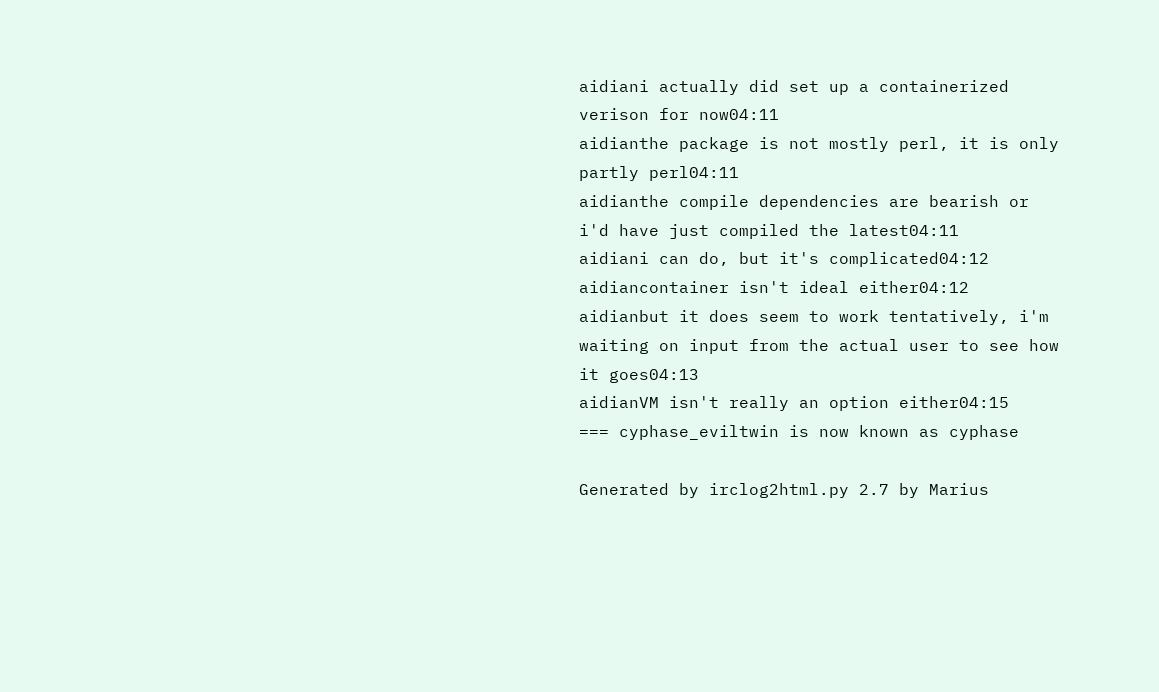aidiani actually did set up a containerized verison for now04:11
aidianthe package is not mostly perl, it is only partly perl04:11
aidianthe compile dependencies are bearish or i'd have just compiled the latest04:11
aidiani can do, but it's complicated04:12
aidiancontainer isn't ideal either04:12
aidianbut it does seem to work tentatively, i'm waiting on input from the actual user to see how it goes04:13
aidianVM isn't really an option either04:15
=== cyphase_eviltwin is now known as cyphase

Generated by irclog2html.py 2.7 by Marius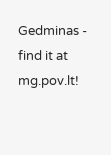Gedminas - find it at mg.pov.lt!